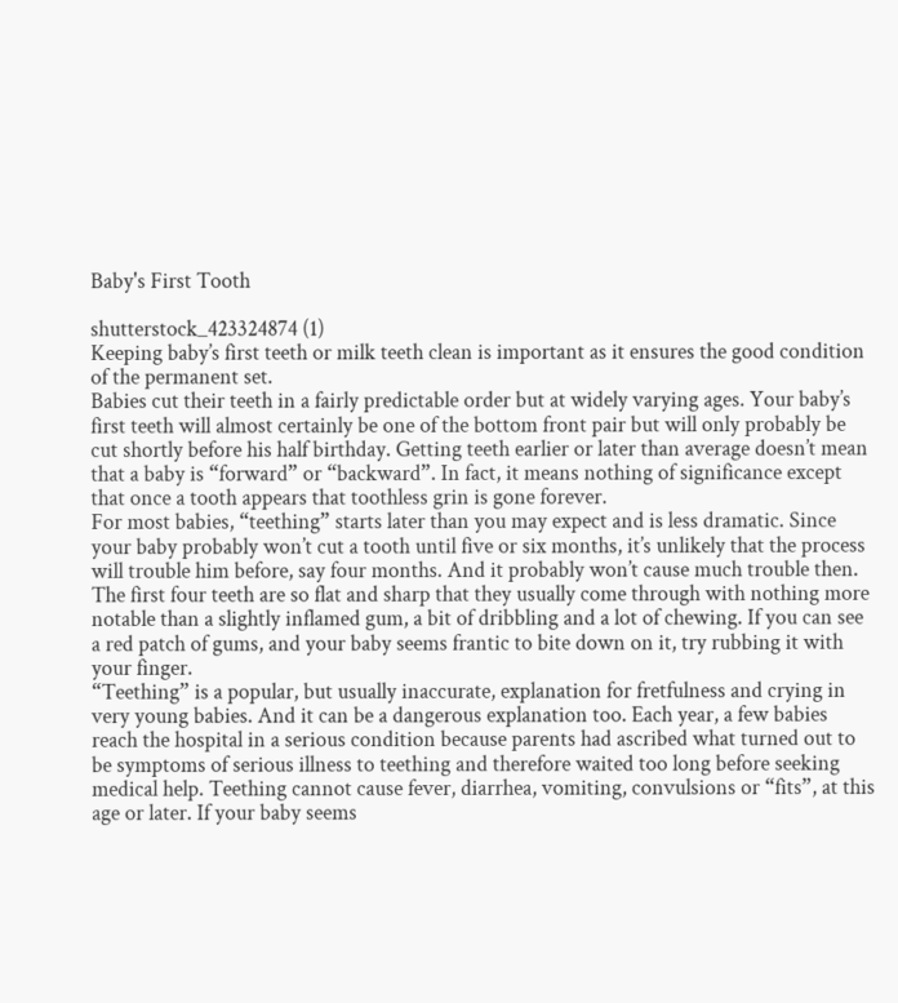Baby's First Tooth

shutterstock_423324874 (1)
Keeping baby’s first teeth or milk teeth clean is important as it ensures the good condition of the permanent set.
Babies cut their teeth in a fairly predictable order but at widely varying ages. Your baby’s first teeth will almost certainly be one of the bottom front pair but will only probably be cut shortly before his half birthday. Getting teeth earlier or later than average doesn’t mean that a baby is “forward” or “backward”. In fact, it means nothing of significance except that once a tooth appears that toothless grin is gone forever.
For most babies, “teething” starts later than you may expect and is less dramatic. Since your baby probably won’t cut a tooth until five or six months, it’s unlikely that the process will trouble him before, say four months. And it probably won’t cause much trouble then. The first four teeth are so flat and sharp that they usually come through with nothing more notable than a slightly inflamed gum, a bit of dribbling and a lot of chewing. If you can see a red patch of gums, and your baby seems frantic to bite down on it, try rubbing it with your finger.
“Teething” is a popular, but usually inaccurate, explanation for fretfulness and crying in very young babies. And it can be a dangerous explanation too. Each year, a few babies reach the hospital in a serious condition because parents had ascribed what turned out to be symptoms of serious illness to teething and therefore waited too long before seeking medical help. Teething cannot cause fever, diarrhea, vomiting, convulsions or “fits”, at this age or later. If your baby seems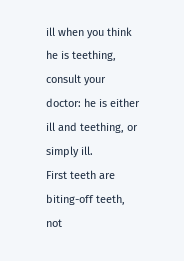ill when you think he is teething, consult your doctor: he is either ill and teething, or simply ill.
First teeth are biting-off teeth, not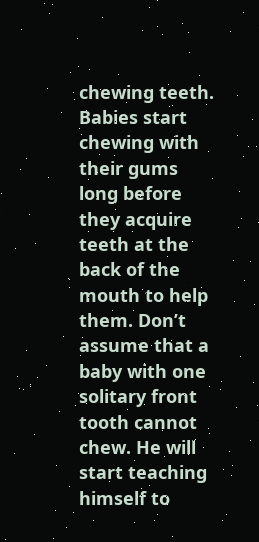chewing teeth. Babies start chewing with their gums long before they acquire teeth at the back of the mouth to help them. Don’t assume that a baby with one solitary front tooth cannot chew. He will start teaching himself to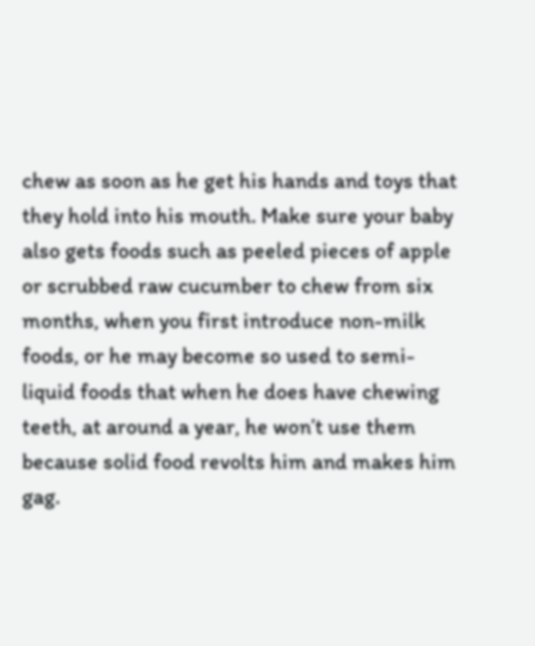chew as soon as he get his hands and toys that they hold into his mouth. Make sure your baby also gets foods such as peeled pieces of apple or scrubbed raw cucumber to chew from six months, when you first introduce non-milk foods, or he may become so used to semi-liquid foods that when he does have chewing teeth, at around a year, he won’t use them because solid food revolts him and makes him gag.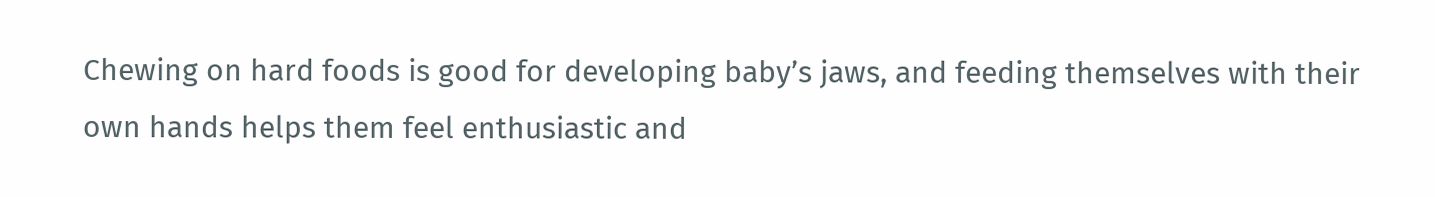Chewing on hard foods is good for developing baby’s jaws, and feeding themselves with their own hands helps them feel enthusiastic and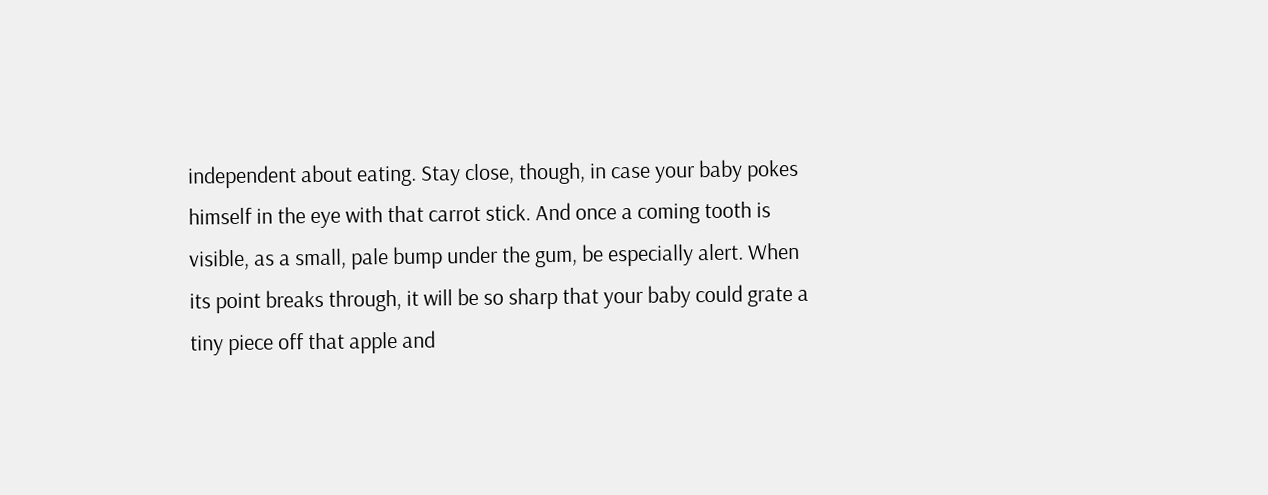independent about eating. Stay close, though, in case your baby pokes himself in the eye with that carrot stick. And once a coming tooth is visible, as a small, pale bump under the gum, be especially alert. When its point breaks through, it will be so sharp that your baby could grate a tiny piece off that apple and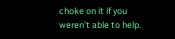choke on it if you weren’t able to help.